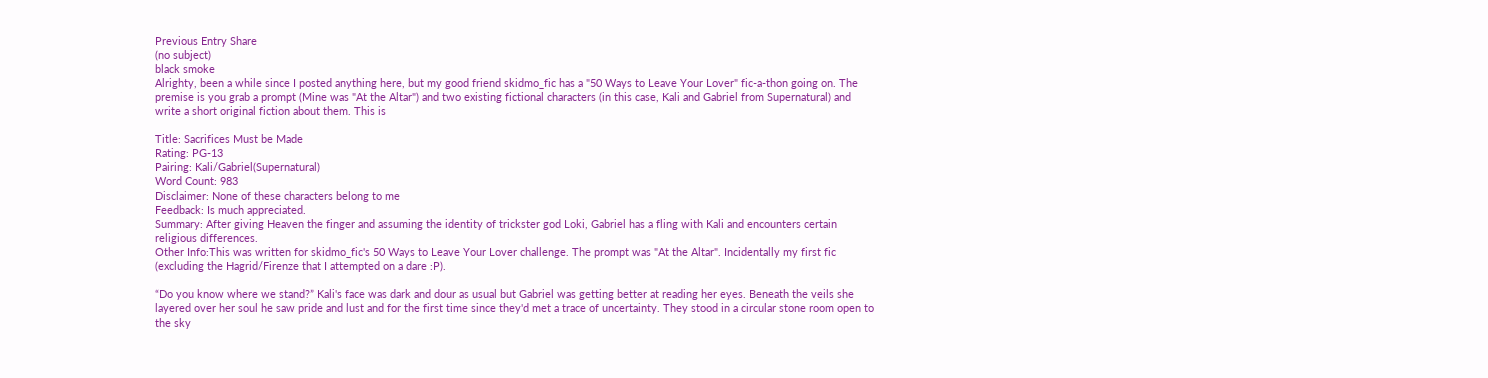Previous Entry Share
(no subject)
black smoke
Alrighty, been a while since I posted anything here, but my good friend skidmo_fic has a "50 Ways to Leave Your Lover" fic-a-thon going on. The premise is you grab a prompt (Mine was "At the Altar") and two existing fictional characters (in this case, Kali and Gabriel from Supernatural) and write a short original fiction about them. This is

Title: Sacrifices Must be Made
Rating: PG-13
Pairing: Kali/Gabriel(Supernatural)
Word Count: 983
Disclaimer: None of these characters belong to me
Feedback: Is much appreciated.
Summary: After giving Heaven the finger and assuming the identity of trickster god Loki, Gabriel has a fling with Kali and encounters certain religious differences.
Other Info:This was written for skidmo_fic's 50 Ways to Leave Your Lover challenge. The prompt was "At the Altar". Incidentally my first fic (excluding the Hagrid/Firenze that I attempted on a dare :P).

“Do you know where we stand?” Kali's face was dark and dour as usual but Gabriel was getting better at reading her eyes. Beneath the veils she layered over her soul he saw pride and lust and for the first time since they'd met a trace of uncertainty. They stood in a circular stone room open to the sky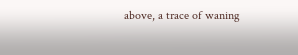above, a trace of waning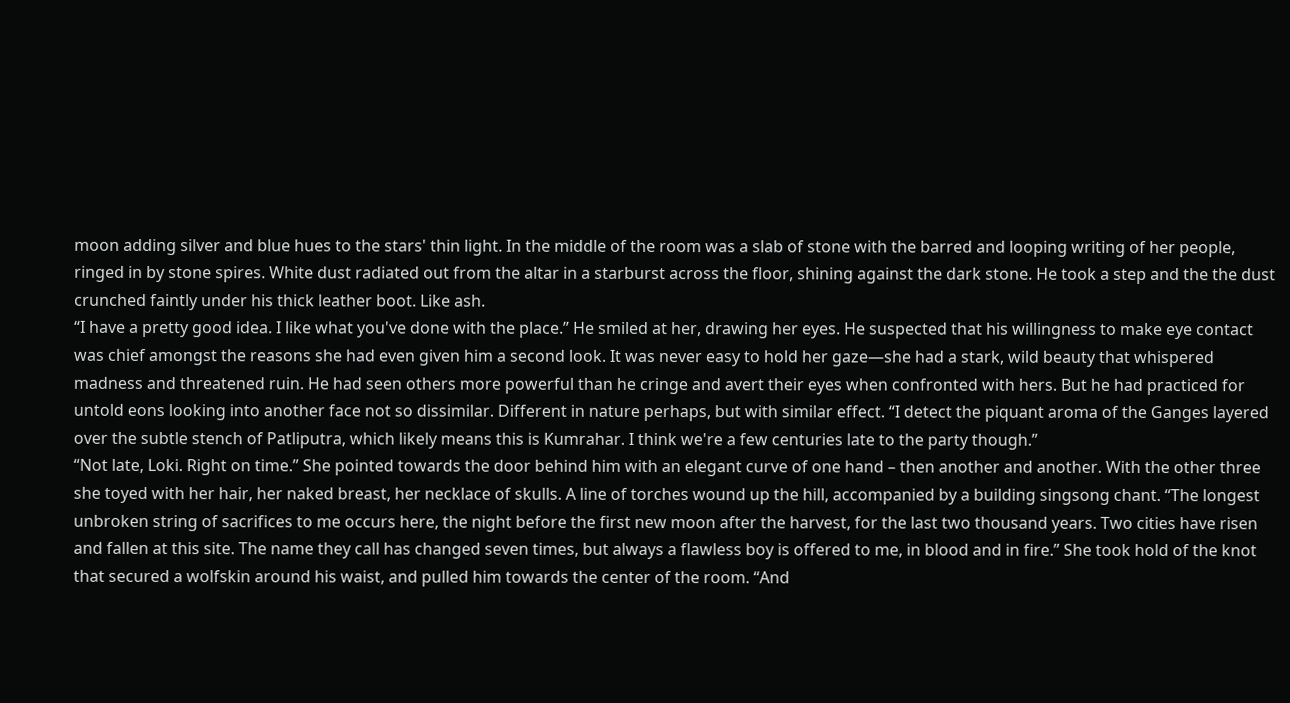moon adding silver and blue hues to the stars' thin light. In the middle of the room was a slab of stone with the barred and looping writing of her people, ringed in by stone spires. White dust radiated out from the altar in a starburst across the floor, shining against the dark stone. He took a step and the the dust crunched faintly under his thick leather boot. Like ash.
“I have a pretty good idea. I like what you've done with the place.” He smiled at her, drawing her eyes. He suspected that his willingness to make eye contact was chief amongst the reasons she had even given him a second look. It was never easy to hold her gaze—she had a stark, wild beauty that whispered madness and threatened ruin. He had seen others more powerful than he cringe and avert their eyes when confronted with hers. But he had practiced for untold eons looking into another face not so dissimilar. Different in nature perhaps, but with similar effect. “I detect the piquant aroma of the Ganges layered over the subtle stench of Patliputra, which likely means this is Kumrahar. I think we're a few centuries late to the party though.”
“Not late, Loki. Right on time.” She pointed towards the door behind him with an elegant curve of one hand – then another and another. With the other three she toyed with her hair, her naked breast, her necklace of skulls. A line of torches wound up the hill, accompanied by a building singsong chant. “The longest unbroken string of sacrifices to me occurs here, the night before the first new moon after the harvest, for the last two thousand years. Two cities have risen and fallen at this site. The name they call has changed seven times, but always a flawless boy is offered to me, in blood and in fire.” She took hold of the knot that secured a wolfskin around his waist, and pulled him towards the center of the room. “And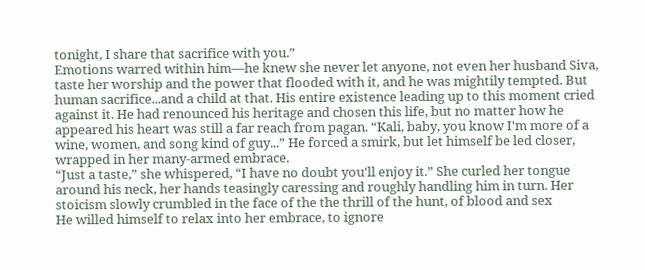tonight, I share that sacrifice with you.”
Emotions warred within him—he knew she never let anyone, not even her husband Siva, taste her worship and the power that flooded with it, and he was mightily tempted. But human sacrifice...and a child at that. His entire existence leading up to this moment cried against it. He had renounced his heritage and chosen this life, but no matter how he appeared his heart was still a far reach from pagan. “Kali, baby, you know I'm more of a wine, women, and song kind of guy...” He forced a smirk, but let himself be led closer, wrapped in her many-armed embrace.
“Just a taste,” she whispered, “I have no doubt you'll enjoy it.” She curled her tongue around his neck, her hands teasingly caressing and roughly handling him in turn. Her stoicism slowly crumbled in the face of the the thrill of the hunt, of blood and sex
He willed himself to relax into her embrace, to ignore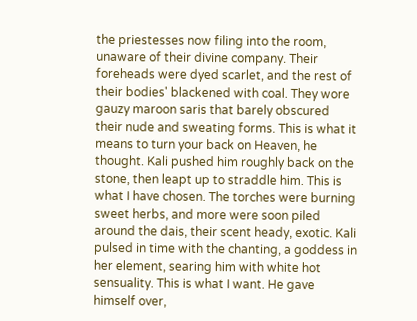the priestesses now filing into the room, unaware of their divine company. Their foreheads were dyed scarlet, and the rest of their bodies' blackened with coal. They wore gauzy maroon saris that barely obscured their nude and sweating forms. This is what it means to turn your back on Heaven, he thought. Kali pushed him roughly back on the stone, then leapt up to straddle him. This is what I have chosen. The torches were burning sweet herbs, and more were soon piled around the dais, their scent heady, exotic. Kali pulsed in time with the chanting, a goddess in her element, searing him with white hot sensuality. This is what I want. He gave himself over,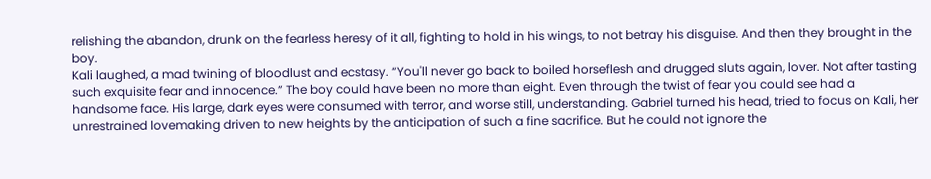relishing the abandon, drunk on the fearless heresy of it all, fighting to hold in his wings, to not betray his disguise. And then they brought in the boy.
Kali laughed, a mad twining of bloodlust and ecstasy. “You'll never go back to boiled horseflesh and drugged sluts again, lover. Not after tasting such exquisite fear and innocence.” The boy could have been no more than eight. Even through the twist of fear you could see had a handsome face. His large, dark eyes were consumed with terror, and worse still, understanding. Gabriel turned his head, tried to focus on Kali, her unrestrained lovemaking driven to new heights by the anticipation of such a fine sacrifice. But he could not ignore the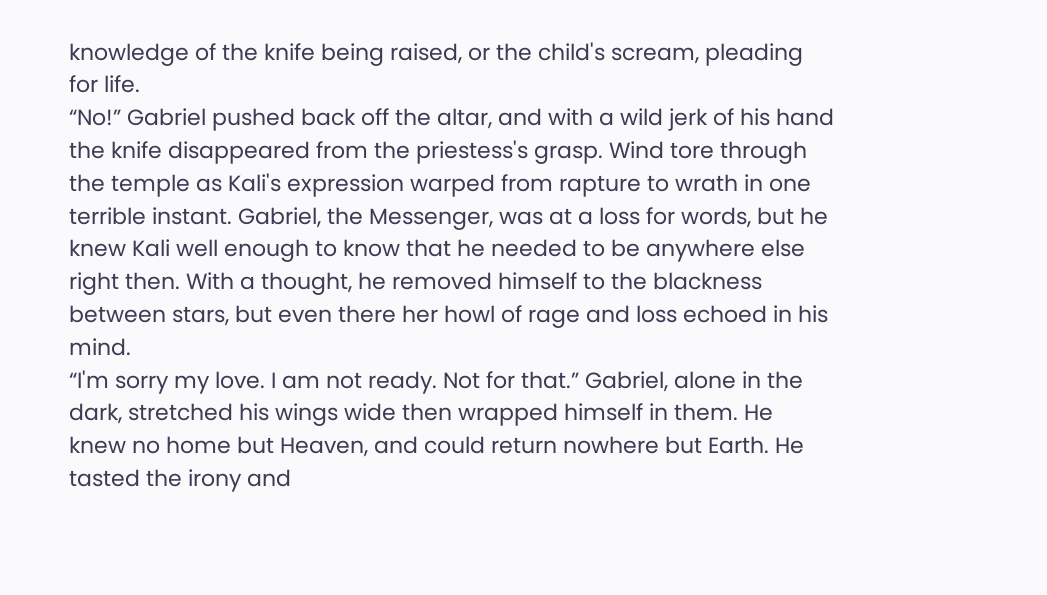knowledge of the knife being raised, or the child's scream, pleading for life.
“No!” Gabriel pushed back off the altar, and with a wild jerk of his hand the knife disappeared from the priestess's grasp. Wind tore through the temple as Kali's expression warped from rapture to wrath in one terrible instant. Gabriel, the Messenger, was at a loss for words, but he knew Kali well enough to know that he needed to be anywhere else right then. With a thought, he removed himself to the blackness between stars, but even there her howl of rage and loss echoed in his mind.
“I'm sorry my love. I am not ready. Not for that.” Gabriel, alone in the dark, stretched his wings wide then wrapped himself in them. He knew no home but Heaven, and could return nowhere but Earth. He tasted the irony and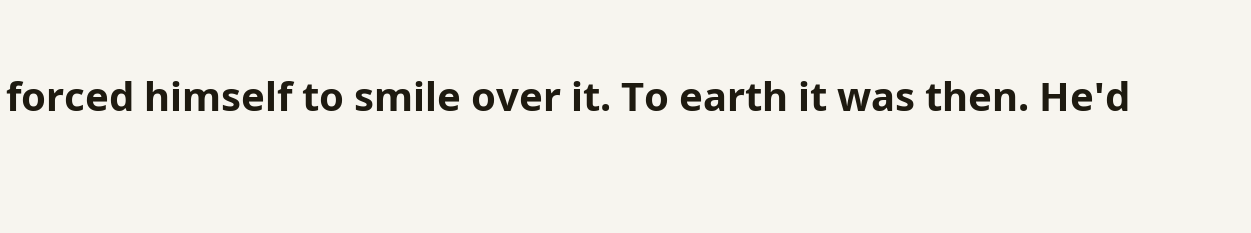forced himself to smile over it. To earth it was then. He'd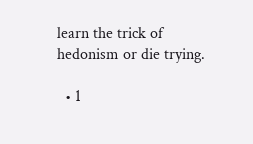learn the trick of hedonism or die trying.

  • 1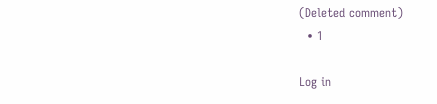(Deleted comment)
  • 1

Log in